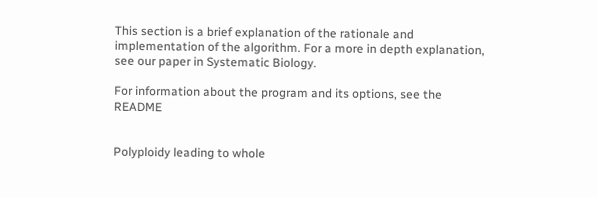This section is a brief explanation of the rationale and implementation of the algorithm. For a more in depth explanation, see our paper in Systematic Biology.

For information about the program and its options, see the README


Polyploidy leading to whole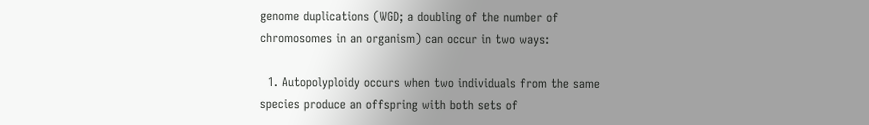genome duplications (WGD; a doubling of the number of chromosomes in an organism) can occur in two ways:

  1. Autopolyploidy occurs when two individuals from the same species produce an offspring with both sets of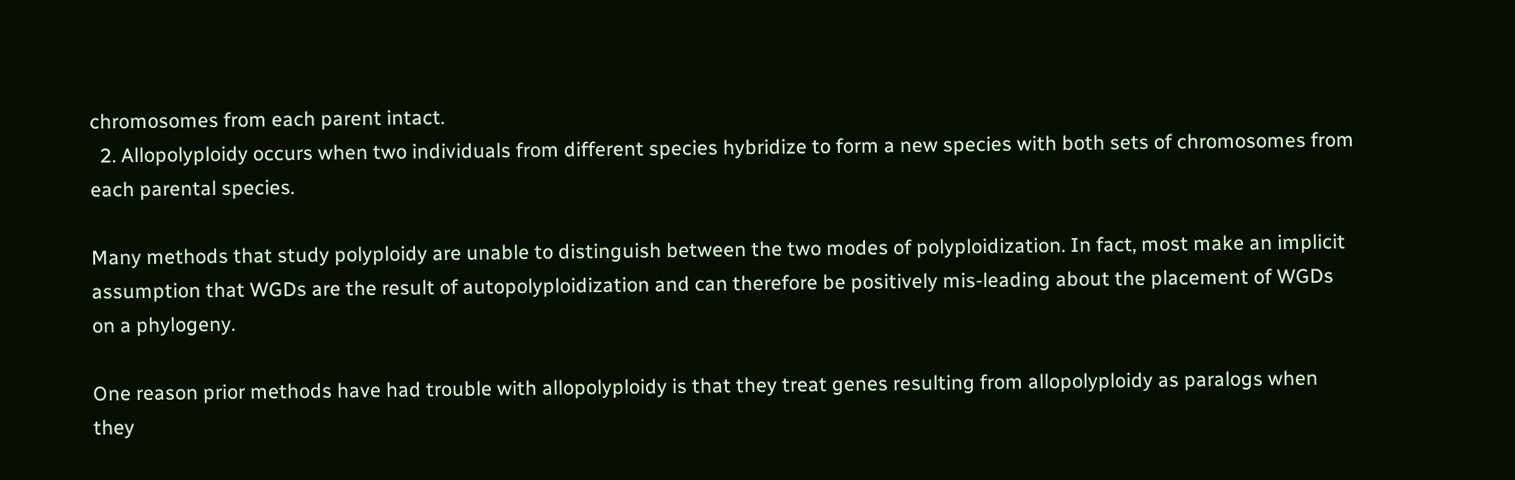chromosomes from each parent intact.
  2. Allopolyploidy occurs when two individuals from different species hybridize to form a new species with both sets of chromosomes from each parental species.

Many methods that study polyploidy are unable to distinguish between the two modes of polyploidization. In fact, most make an implicit assumption that WGDs are the result of autopolyploidization and can therefore be positively mis-leading about the placement of WGDs on a phylogeny.

One reason prior methods have had trouble with allopolyploidy is that they treat genes resulting from allopolyploidy as paralogs when they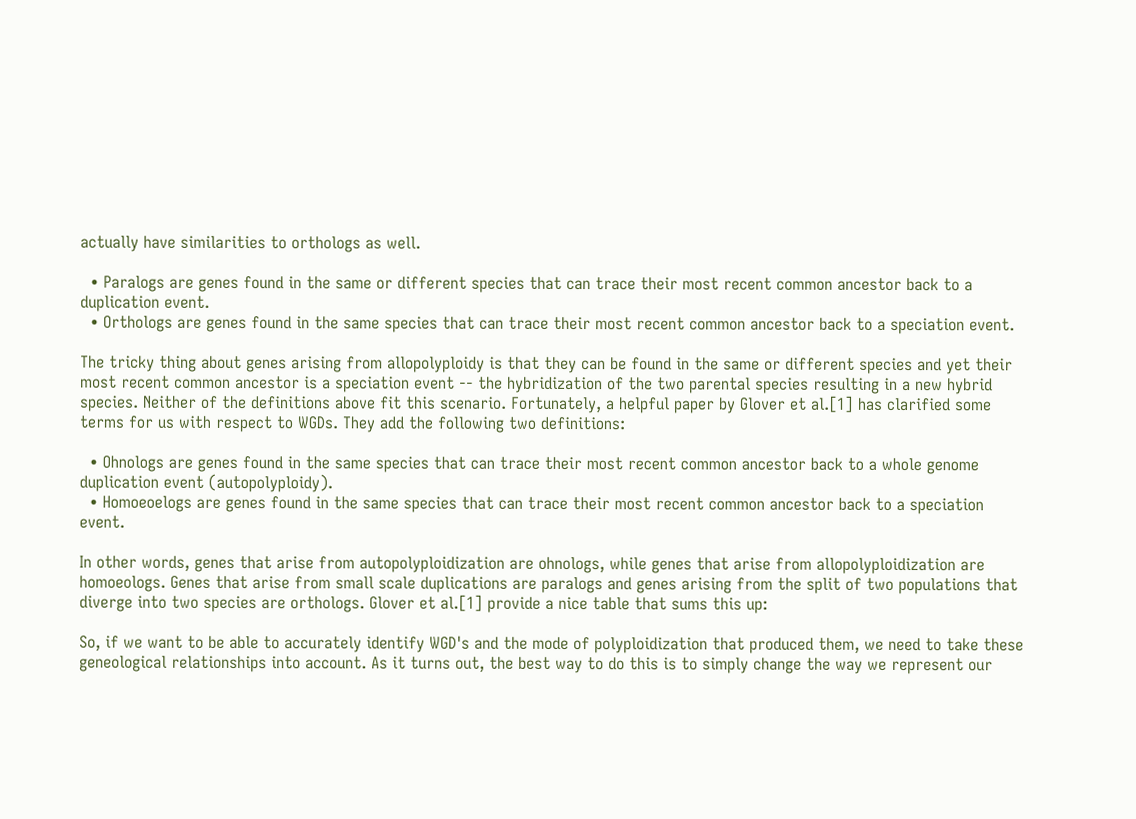actually have similarities to orthologs as well.

  • Paralogs are genes found in the same or different species that can trace their most recent common ancestor back to a duplication event.
  • Orthologs are genes found in the same species that can trace their most recent common ancestor back to a speciation event.

The tricky thing about genes arising from allopolyploidy is that they can be found in the same or different species and yet their most recent common ancestor is a speciation event -- the hybridization of the two parental species resulting in a new hybrid species. Neither of the definitions above fit this scenario. Fortunately, a helpful paper by Glover et al.[1] has clarified some terms for us with respect to WGDs. They add the following two definitions:

  • Ohnologs are genes found in the same species that can trace their most recent common ancestor back to a whole genome duplication event (autopolyploidy).
  • Homoeoelogs are genes found in the same species that can trace their most recent common ancestor back to a speciation event.

In other words, genes that arise from autopolyploidization are ohnologs, while genes that arise from allopolyploidization are homoeologs. Genes that arise from small scale duplications are paralogs and genes arising from the split of two populations that diverge into two species are orthologs. Glover et al.[1] provide a nice table that sums this up:

So, if we want to be able to accurately identify WGD's and the mode of polyploidization that produced them, we need to take these geneological relationships into account. As it turns out, the best way to do this is to simply change the way we represent our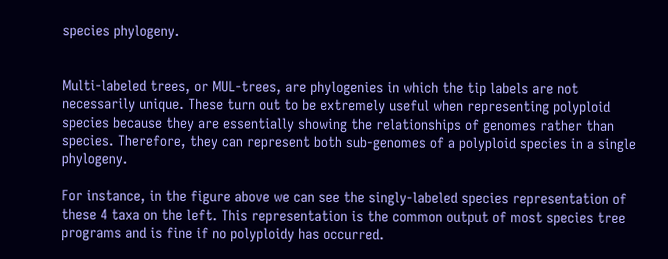species phylogeny.


Multi-labeled trees, or MUL-trees, are phylogenies in which the tip labels are not necessarily unique. These turn out to be extremely useful when representing polyploid species because they are essentially showing the relationships of genomes rather than species. Therefore, they can represent both sub-genomes of a polyploid species in a single phylogeny.

For instance, in the figure above we can see the singly-labeled species representation of these 4 taxa on the left. This representation is the common output of most species tree programs and is fine if no polyploidy has occurred.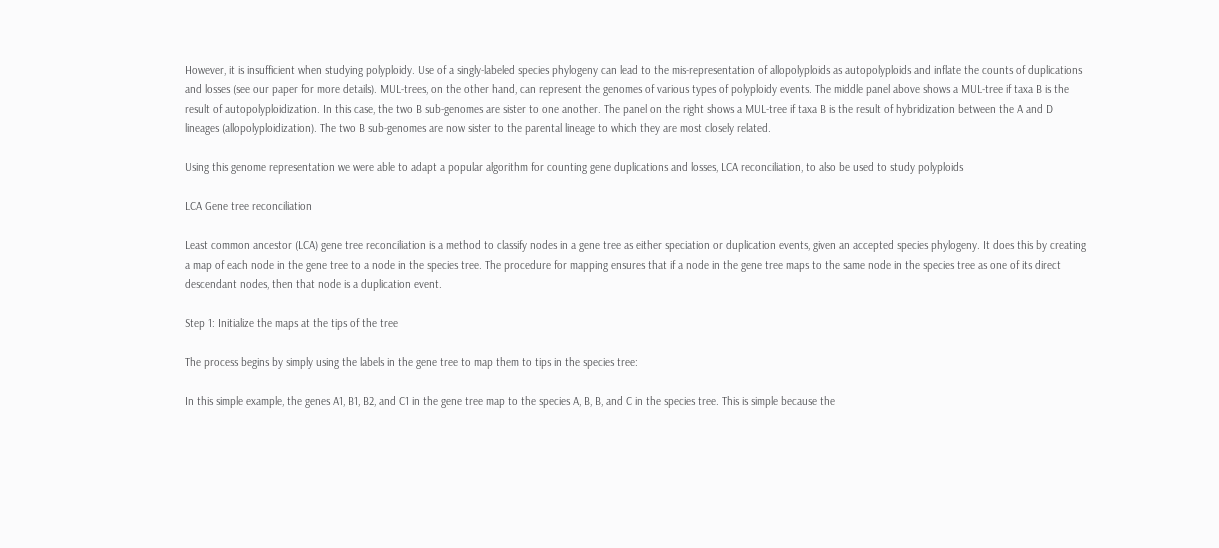However, it is insufficient when studying polyploidy. Use of a singly-labeled species phylogeny can lead to the mis-representation of allopolyploids as autopolyploids and inflate the counts of duplications and losses (see our paper for more details). MUL-trees, on the other hand, can represent the genomes of various types of polyploidy events. The middle panel above shows a MUL-tree if taxa B is the result of autopolyploidization. In this case, the two B sub-genomes are sister to one another. The panel on the right shows a MUL-tree if taxa B is the result of hybridization between the A and D lineages (allopolyploidization). The two B sub-genomes are now sister to the parental lineage to which they are most closely related.

Using this genome representation we were able to adapt a popular algorithm for counting gene duplications and losses, LCA reconciliation, to also be used to study polyploids

LCA Gene tree reconciliation

Least common ancestor (LCA) gene tree reconciliation is a method to classify nodes in a gene tree as either speciation or duplication events, given an accepted species phylogeny. It does this by creating a map of each node in the gene tree to a node in the species tree. The procedure for mapping ensures that if a node in the gene tree maps to the same node in the species tree as one of its direct descendant nodes, then that node is a duplication event.

Step 1: Initialize the maps at the tips of the tree

The process begins by simply using the labels in the gene tree to map them to tips in the species tree:

In this simple example, the genes A1, B1, B2, and C1 in the gene tree map to the species A, B, B, and C in the species tree. This is simple because the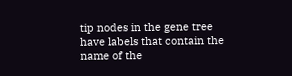tip nodes in the gene tree have labels that contain the name of the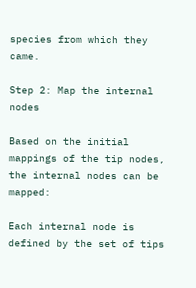species from which they came.

Step 2: Map the internal nodes

Based on the initial mappings of the tip nodes, the internal nodes can be mapped:

Each internal node is defined by the set of tips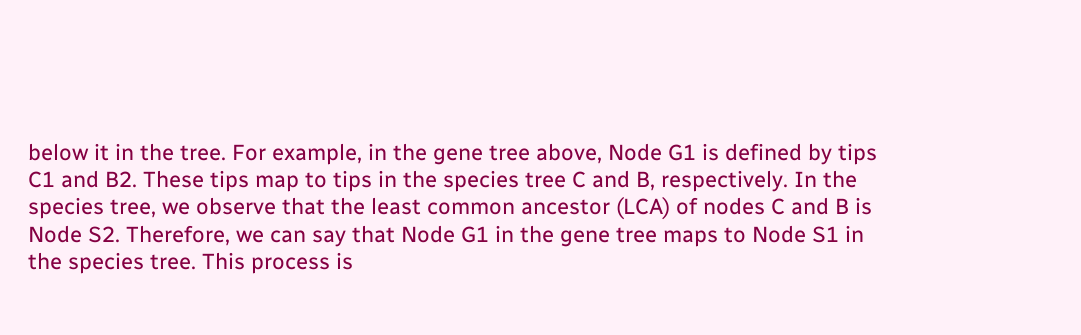below it in the tree. For example, in the gene tree above, Node G1 is defined by tips C1 and B2. These tips map to tips in the species tree C and B, respectively. In the species tree, we observe that the least common ancestor (LCA) of nodes C and B is Node S2. Therefore, we can say that Node G1 in the gene tree maps to Node S1 in the species tree. This process is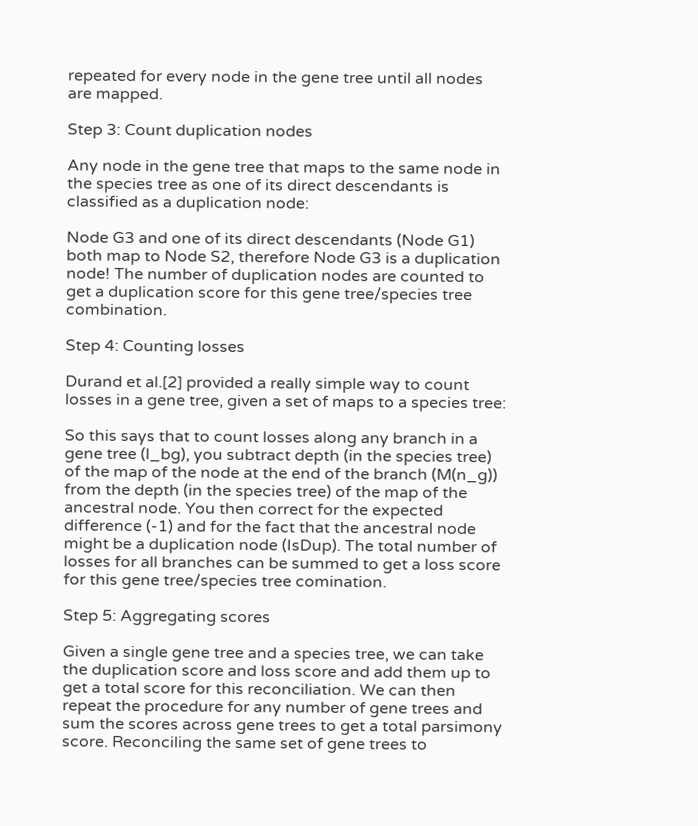repeated for every node in the gene tree until all nodes are mapped.

Step 3: Count duplication nodes

Any node in the gene tree that maps to the same node in the species tree as one of its direct descendants is classified as a duplication node:

Node G3 and one of its direct descendants (Node G1) both map to Node S2, therefore Node G3 is a duplication node! The number of duplication nodes are counted to get a duplication score for this gene tree/species tree combination.

Step 4: Counting losses

Durand et al.[2] provided a really simple way to count losses in a gene tree, given a set of maps to a species tree:

So this says that to count losses along any branch in a gene tree (l_bg), you subtract depth (in the species tree) of the map of the node at the end of the branch (M(n_g)) from the depth (in the species tree) of the map of the ancestral node. You then correct for the expected difference (-1) and for the fact that the ancestral node might be a duplication node (IsDup). The total number of losses for all branches can be summed to get a loss score for this gene tree/species tree comination.

Step 5: Aggregating scores

Given a single gene tree and a species tree, we can take the duplication score and loss score and add them up to get a total score for this reconciliation. We can then repeat the procedure for any number of gene trees and sum the scores across gene trees to get a total parsimony score. Reconciling the same set of gene trees to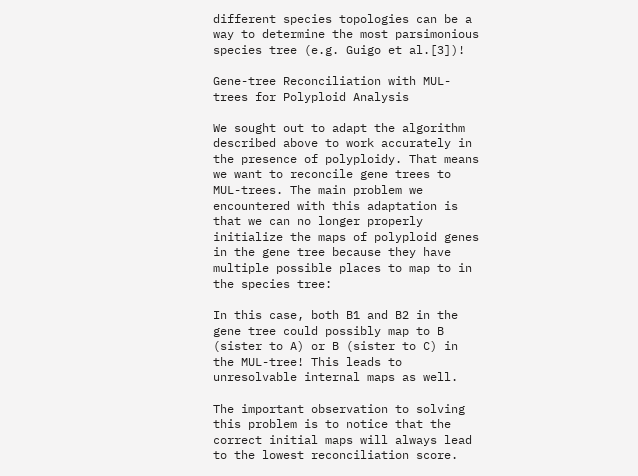different species topologies can be a way to determine the most parsimonious species tree (e.g. Guigo et al.[3])!

Gene-tree Reconciliation with MUL-trees for Polyploid Analysis

We sought out to adapt the algorithm described above to work accurately in the presence of polyploidy. That means we want to reconcile gene trees to MUL-trees. The main problem we encountered with this adaptation is that we can no longer properly initialize the maps of polyploid genes in the gene tree because they have multiple possible places to map to in the species tree:

In this case, both B1 and B2 in the gene tree could possibly map to B (sister to A) or B (sister to C) in the MUL-tree! This leads to unresolvable internal maps as well.

The important observation to solving this problem is to notice that the correct initial maps will always lead to the lowest reconciliation score.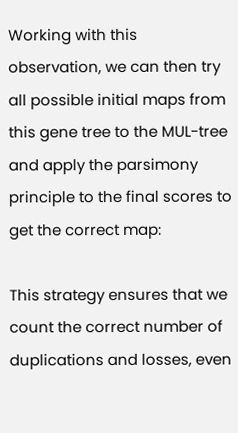Working with this observation, we can then try all possible initial maps from this gene tree to the MUL-tree and apply the parsimony principle to the final scores to get the correct map:

This strategy ensures that we count the correct number of duplications and losses, even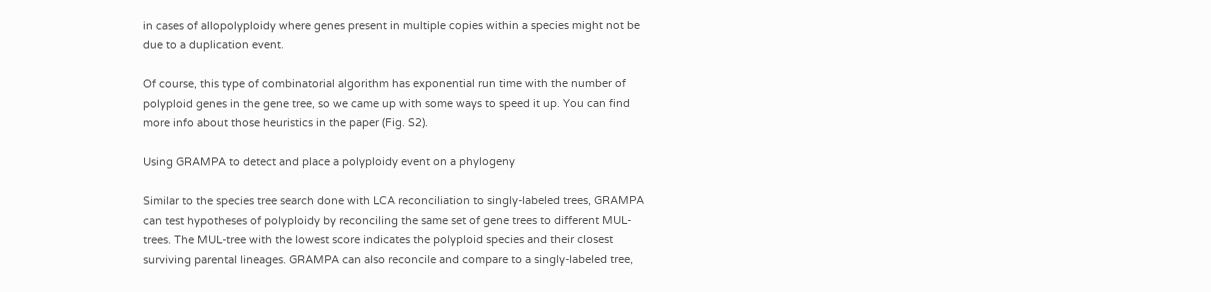in cases of allopolyploidy where genes present in multiple copies within a species might not be due to a duplication event.

Of course, this type of combinatorial algorithm has exponential run time with the number of polyploid genes in the gene tree, so we came up with some ways to speed it up. You can find more info about those heuristics in the paper (Fig. S2).

Using GRAMPA to detect and place a polyploidy event on a phylogeny

Similar to the species tree search done with LCA reconciliation to singly-labeled trees, GRAMPA can test hypotheses of polyploidy by reconciling the same set of gene trees to different MUL-trees. The MUL-tree with the lowest score indicates the polyploid species and their closest surviving parental lineages. GRAMPA can also reconcile and compare to a singly-labeled tree,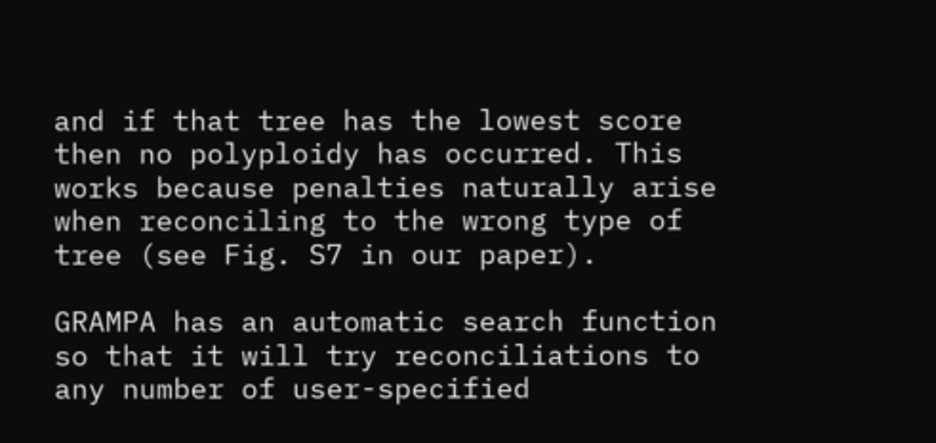and if that tree has the lowest score then no polyploidy has occurred. This works because penalties naturally arise when reconciling to the wrong type of tree (see Fig. S7 in our paper).

GRAMPA has an automatic search function so that it will try reconciliations to any number of user-specified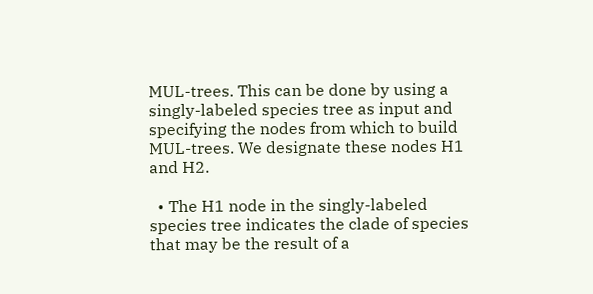MUL-trees. This can be done by using a singly-labeled species tree as input and specifying the nodes from which to build MUL-trees. We designate these nodes H1 and H2.

  • The H1 node in the singly-labeled species tree indicates the clade of species that may be the result of a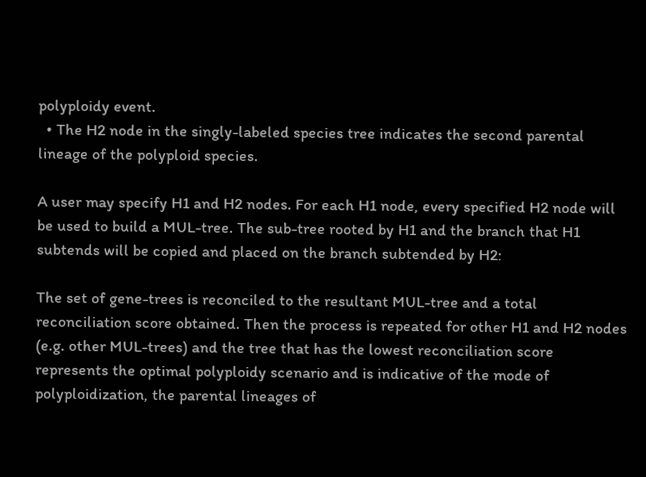polyploidy event.
  • The H2 node in the singly-labeled species tree indicates the second parental lineage of the polyploid species.

A user may specify H1 and H2 nodes. For each H1 node, every specified H2 node will be used to build a MUL-tree. The sub-tree rooted by H1 and the branch that H1 subtends will be copied and placed on the branch subtended by H2:

The set of gene-trees is reconciled to the resultant MUL-tree and a total reconciliation score obtained. Then the process is repeated for other H1 and H2 nodes (e.g. other MUL-trees) and the tree that has the lowest reconciliation score represents the optimal polyploidy scenario and is indicative of the mode of polyploidization, the parental lineages of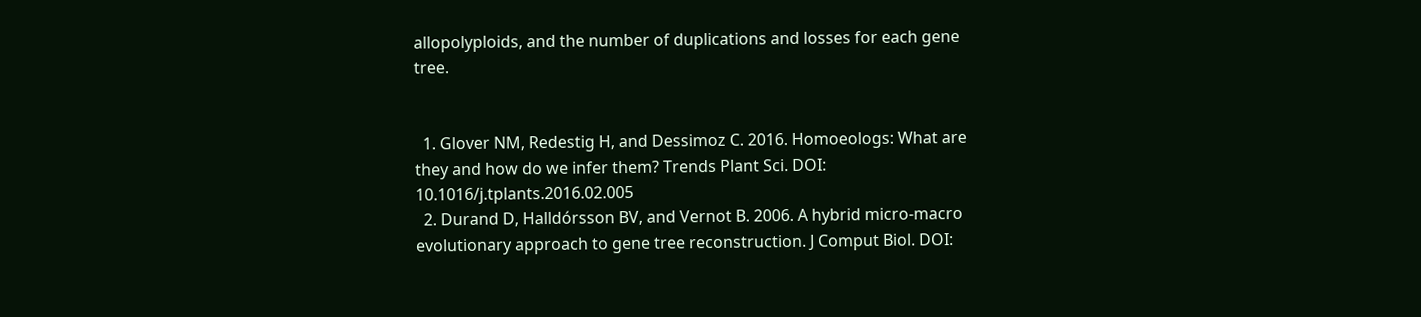allopolyploids, and the number of duplications and losses for each gene tree.


  1. Glover NM, Redestig H, and Dessimoz C. 2016. Homoeologs: What are they and how do we infer them? Trends Plant Sci. DOI: 10.1016/j.tplants.2016.02.005
  2. Durand D, Halldórsson BV, and Vernot B. 2006. A hybrid micro-macro evolutionary approach to gene tree reconstruction. J Comput Biol. DOI: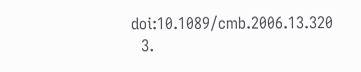doi:10.1089/cmb.2006.13.320
  3.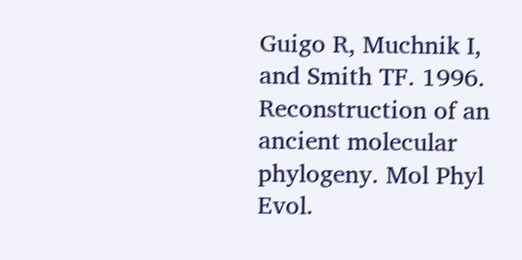Guigo R, Muchnik I, and Smith TF. 1996. Reconstruction of an ancient molecular phylogeny. Mol Phyl Evol.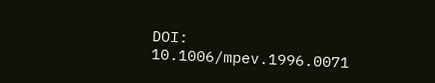DOI: 10.1006/mpev.1996.0071